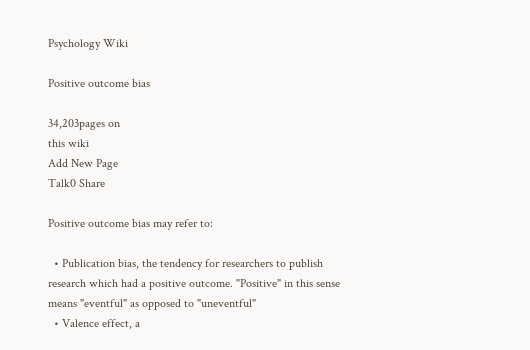Psychology Wiki

Positive outcome bias

34,203pages on
this wiki
Add New Page
Talk0 Share

Positive outcome bias may refer to:

  • Publication bias, the tendency for researchers to publish research which had a positive outcome. "Positive" in this sense means "eventful" as opposed to "uneventful"
  • Valence effect, a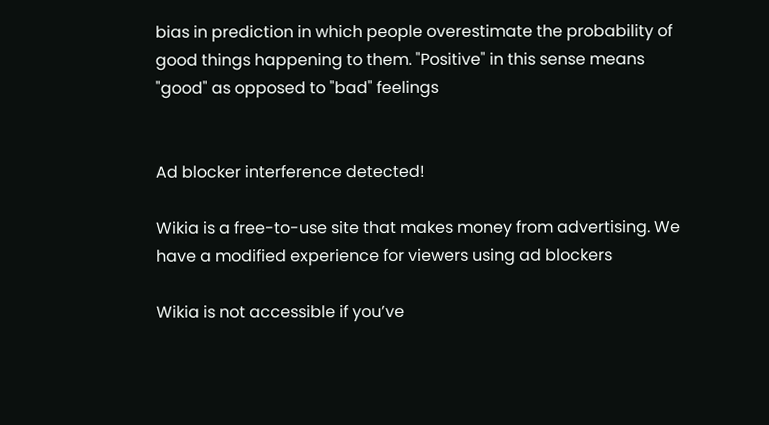bias in prediction in which people overestimate the probability of good things happening to them. "Positive" in this sense means "good" as opposed to "bad" feelings


Ad blocker interference detected!

Wikia is a free-to-use site that makes money from advertising. We have a modified experience for viewers using ad blockers

Wikia is not accessible if you’ve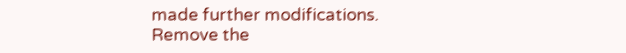made further modifications. Remove the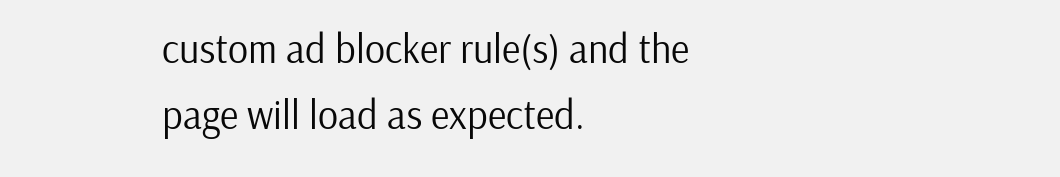custom ad blocker rule(s) and the page will load as expected.